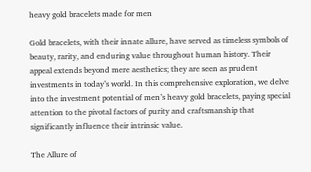heavy gold bracelets made for men

Gold bracelets, with their innate allure, have served as timeless symbols of beauty, rarity, and enduring value throughout human history. Their appeal extends beyond mere aesthetics; they are seen as prudent investments in today’s world. In this comprehensive exploration, we delve into the investment potential of men’s heavy gold bracelets, paying special attention to the pivotal factors of purity and craftsmanship that significantly influence their intrinsic value.

The Allure of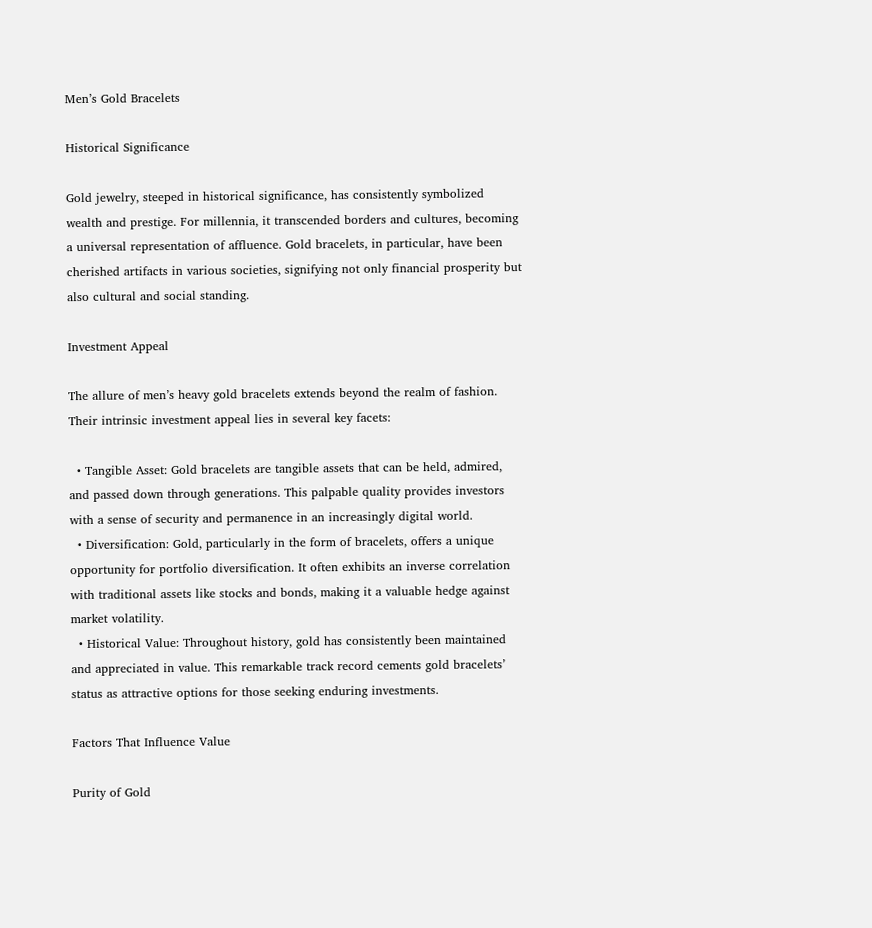Men’s Gold Bracelets

Historical Significance

Gold jewelry, steeped in historical significance, has consistently symbolized wealth and prestige. For millennia, it transcended borders and cultures, becoming a universal representation of affluence. Gold bracelets, in particular, have been cherished artifacts in various societies, signifying not only financial prosperity but also cultural and social standing.

Investment Appeal

The allure of men’s heavy gold bracelets extends beyond the realm of fashion. Their intrinsic investment appeal lies in several key facets:

  • Tangible Asset: Gold bracelets are tangible assets that can be held, admired, and passed down through generations. This palpable quality provides investors with a sense of security and permanence in an increasingly digital world.
  • Diversification: Gold, particularly in the form of bracelets, offers a unique opportunity for portfolio diversification. It often exhibits an inverse correlation with traditional assets like stocks and bonds, making it a valuable hedge against market volatility.
  • Historical Value: Throughout history, gold has consistently been maintained and appreciated in value. This remarkable track record cements gold bracelets’ status as attractive options for those seeking enduring investments.

Factors That Influence Value

Purity of Gold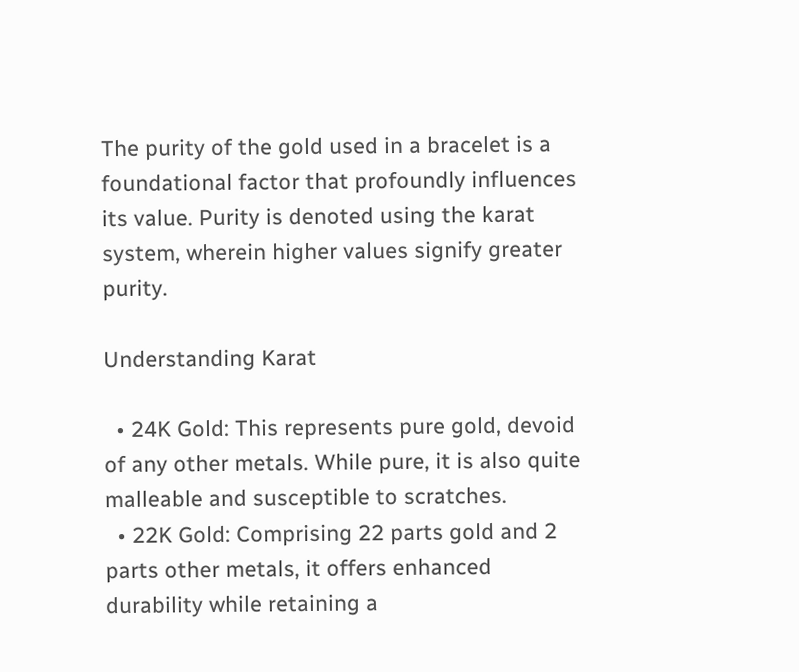The purity of the gold used in a bracelet is a foundational factor that profoundly influences its value. Purity is denoted using the karat system, wherein higher values signify greater purity.

Understanding Karat

  • 24K Gold: This represents pure gold, devoid of any other metals. While pure, it is also quite malleable and susceptible to scratches.
  • 22K Gold: Comprising 22 parts gold and 2 parts other metals, it offers enhanced durability while retaining a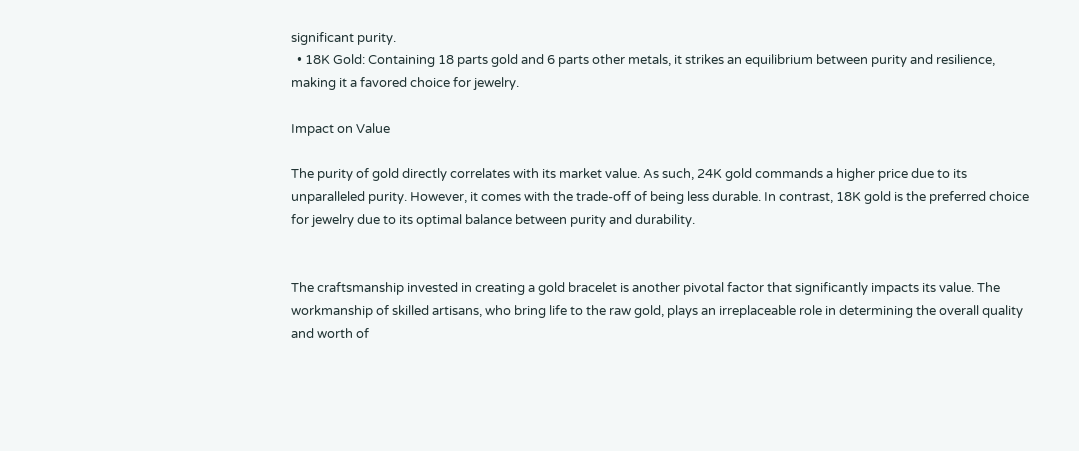significant purity.
  • 18K Gold: Containing 18 parts gold and 6 parts other metals, it strikes an equilibrium between purity and resilience, making it a favored choice for jewelry.

Impact on Value

The purity of gold directly correlates with its market value. As such, 24K gold commands a higher price due to its unparalleled purity. However, it comes with the trade-off of being less durable. In contrast, 18K gold is the preferred choice for jewelry due to its optimal balance between purity and durability.


The craftsmanship invested in creating a gold bracelet is another pivotal factor that significantly impacts its value. The workmanship of skilled artisans, who bring life to the raw gold, plays an irreplaceable role in determining the overall quality and worth of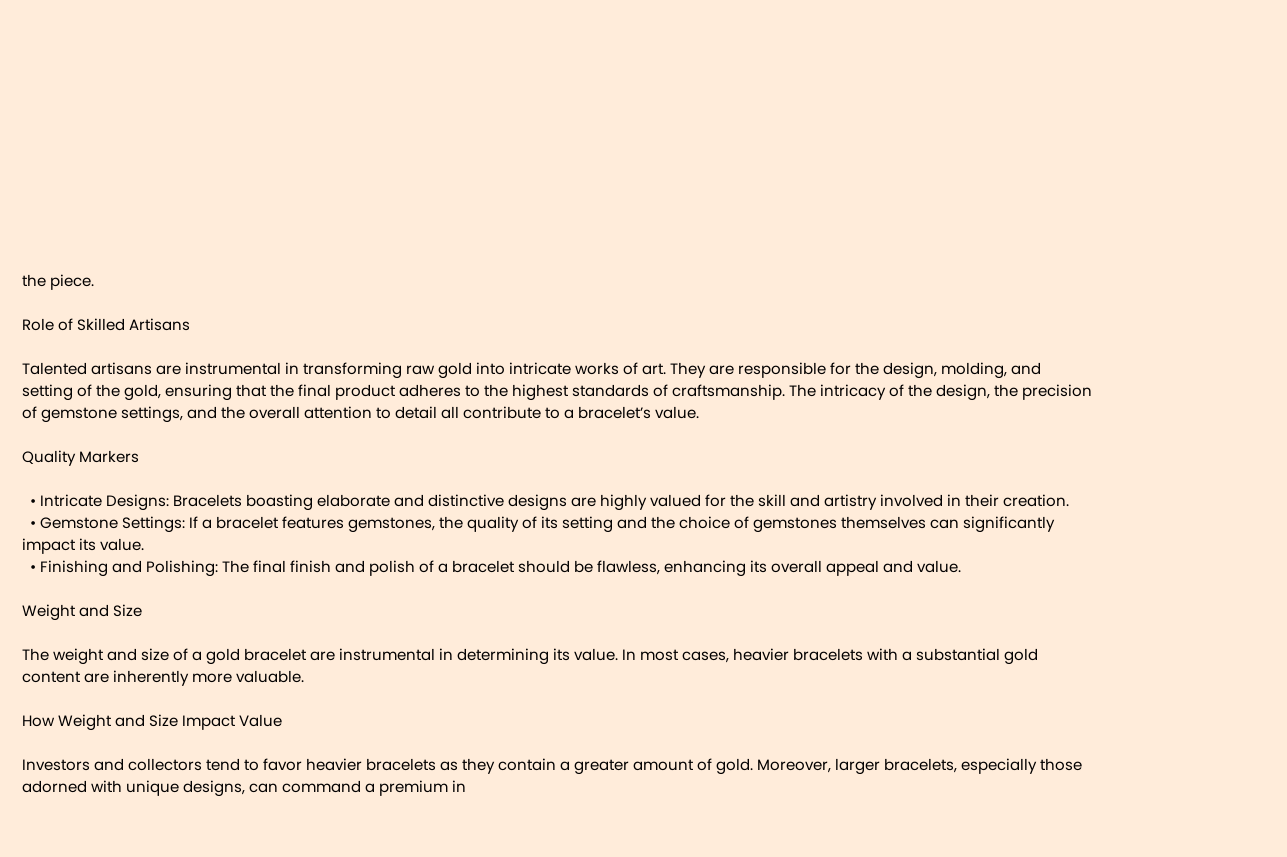the piece.

Role of Skilled Artisans

Talented artisans are instrumental in transforming raw gold into intricate works of art. They are responsible for the design, molding, and setting of the gold, ensuring that the final product adheres to the highest standards of craftsmanship. The intricacy of the design, the precision of gemstone settings, and the overall attention to detail all contribute to a bracelet’s value.

Quality Markers

  • Intricate Designs: Bracelets boasting elaborate and distinctive designs are highly valued for the skill and artistry involved in their creation.
  • Gemstone Settings: If a bracelet features gemstones, the quality of its setting and the choice of gemstones themselves can significantly impact its value.
  • Finishing and Polishing: The final finish and polish of a bracelet should be flawless, enhancing its overall appeal and value.

Weight and Size

The weight and size of a gold bracelet are instrumental in determining its value. In most cases, heavier bracelets with a substantial gold content are inherently more valuable.

How Weight and Size Impact Value

Investors and collectors tend to favor heavier bracelets as they contain a greater amount of gold. Moreover, larger bracelets, especially those adorned with unique designs, can command a premium in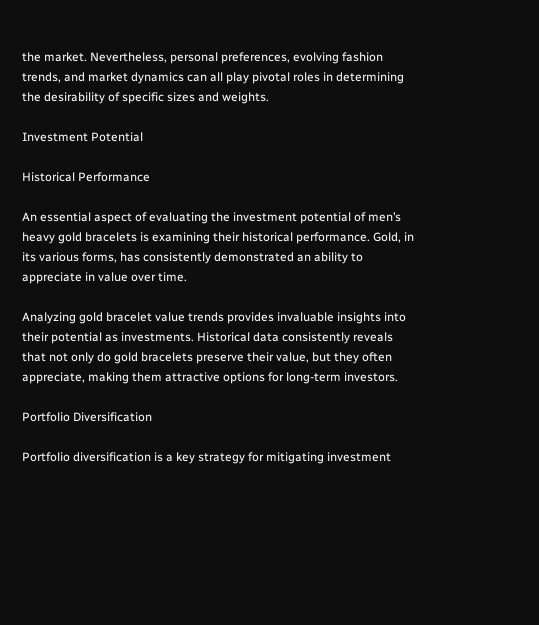the market. Nevertheless, personal preferences, evolving fashion trends, and market dynamics can all play pivotal roles in determining the desirability of specific sizes and weights.

Investment Potential

Historical Performance

An essential aspect of evaluating the investment potential of men’s heavy gold bracelets is examining their historical performance. Gold, in its various forms, has consistently demonstrated an ability to appreciate in value over time.

Analyzing gold bracelet value trends provides invaluable insights into their potential as investments. Historical data consistently reveals that not only do gold bracelets preserve their value, but they often appreciate, making them attractive options for long-term investors.

Portfolio Diversification

Portfolio diversification is a key strategy for mitigating investment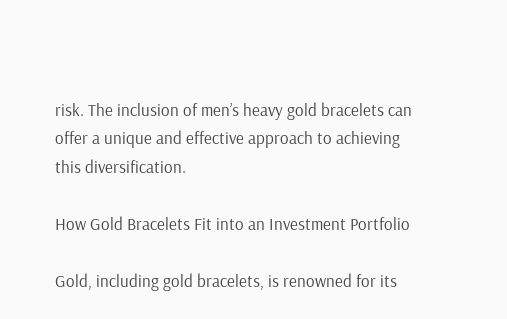risk. The inclusion of men’s heavy gold bracelets can offer a unique and effective approach to achieving this diversification.

How Gold Bracelets Fit into an Investment Portfolio

Gold, including gold bracelets, is renowned for its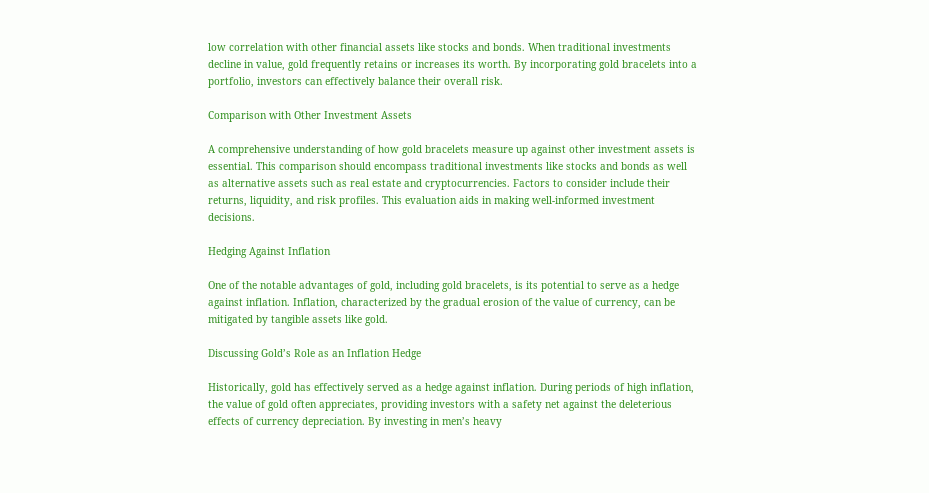low correlation with other financial assets like stocks and bonds. When traditional investments decline in value, gold frequently retains or increases its worth. By incorporating gold bracelets into a portfolio, investors can effectively balance their overall risk.

Comparison with Other Investment Assets

A comprehensive understanding of how gold bracelets measure up against other investment assets is essential. This comparison should encompass traditional investments like stocks and bonds as well as alternative assets such as real estate and cryptocurrencies. Factors to consider include their returns, liquidity, and risk profiles. This evaluation aids in making well-informed investment decisions.

Hedging Against Inflation

One of the notable advantages of gold, including gold bracelets, is its potential to serve as a hedge against inflation. Inflation, characterized by the gradual erosion of the value of currency, can be mitigated by tangible assets like gold.

Discussing Gold’s Role as an Inflation Hedge

Historically, gold has effectively served as a hedge against inflation. During periods of high inflation, the value of gold often appreciates, providing investors with a safety net against the deleterious effects of currency depreciation. By investing in men’s heavy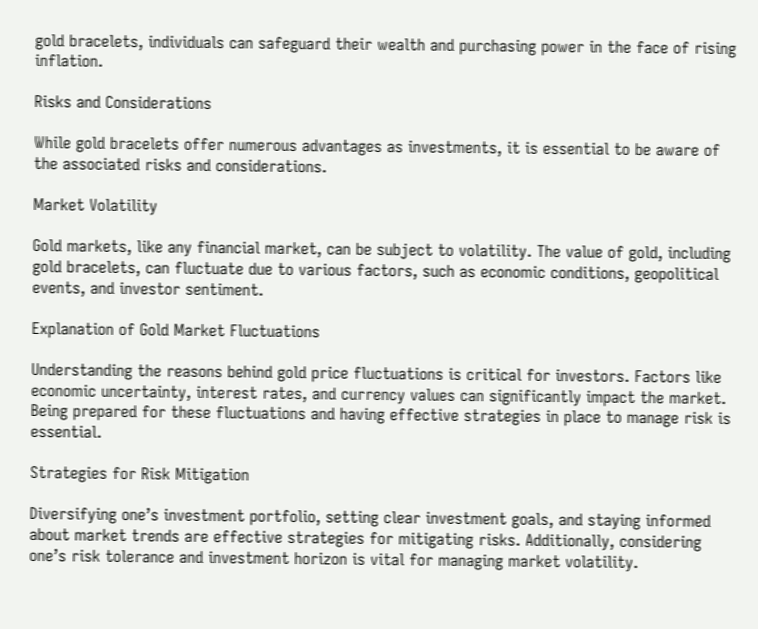gold bracelets, individuals can safeguard their wealth and purchasing power in the face of rising inflation.

Risks and Considerations

While gold bracelets offer numerous advantages as investments, it is essential to be aware of the associated risks and considerations.

Market Volatility

Gold markets, like any financial market, can be subject to volatility. The value of gold, including gold bracelets, can fluctuate due to various factors, such as economic conditions, geopolitical events, and investor sentiment.

Explanation of Gold Market Fluctuations

Understanding the reasons behind gold price fluctuations is critical for investors. Factors like economic uncertainty, interest rates, and currency values can significantly impact the market. Being prepared for these fluctuations and having effective strategies in place to manage risk is essential.

Strategies for Risk Mitigation

Diversifying one’s investment portfolio, setting clear investment goals, and staying informed about market trends are effective strategies for mitigating risks. Additionally, considering one’s risk tolerance and investment horizon is vital for managing market volatility.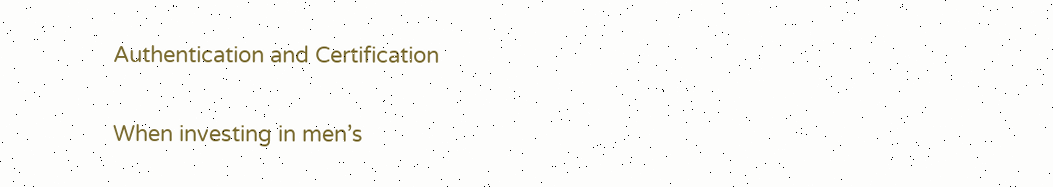Authentication and Certification

When investing in men’s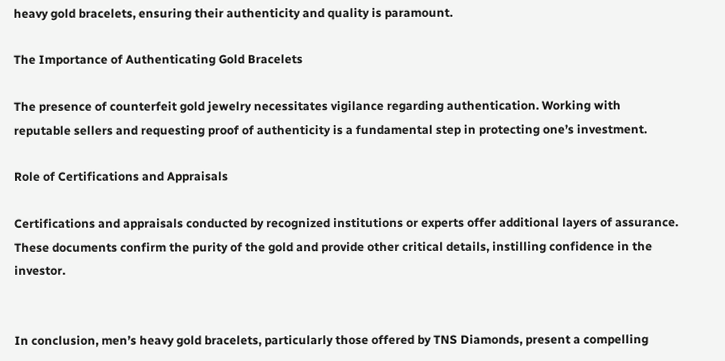heavy gold bracelets, ensuring their authenticity and quality is paramount.

The Importance of Authenticating Gold Bracelets

The presence of counterfeit gold jewelry necessitates vigilance regarding authentication. Working with reputable sellers and requesting proof of authenticity is a fundamental step in protecting one’s investment.

Role of Certifications and Appraisals

Certifications and appraisals conducted by recognized institutions or experts offer additional layers of assurance. These documents confirm the purity of the gold and provide other critical details, instilling confidence in the investor.


In conclusion, men’s heavy gold bracelets, particularly those offered by TNS Diamonds, present a compelling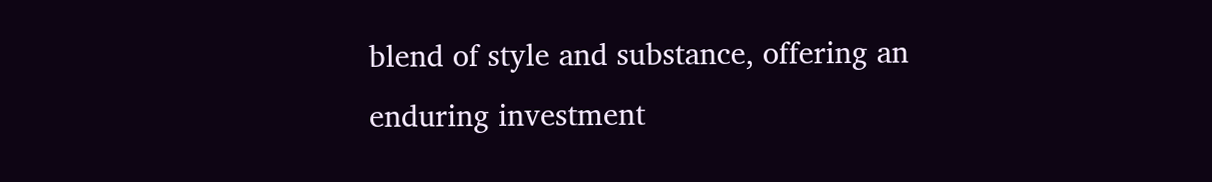blend of style and substance, offering an enduring investment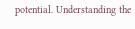potential. Understanding the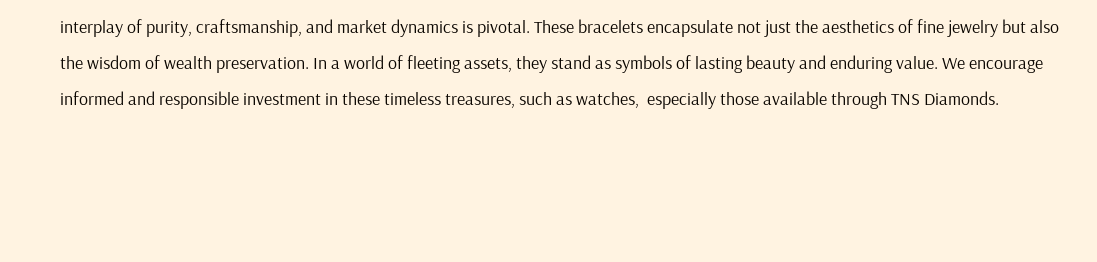interplay of purity, craftsmanship, and market dynamics is pivotal. These bracelets encapsulate not just the aesthetics of fine jewelry but also the wisdom of wealth preservation. In a world of fleeting assets, they stand as symbols of lasting beauty and enduring value. We encourage informed and responsible investment in these timeless treasures, such as watches,  especially those available through TNS Diamonds.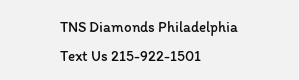TNS Diamonds Philadelphia
Text Us 215-922-1501